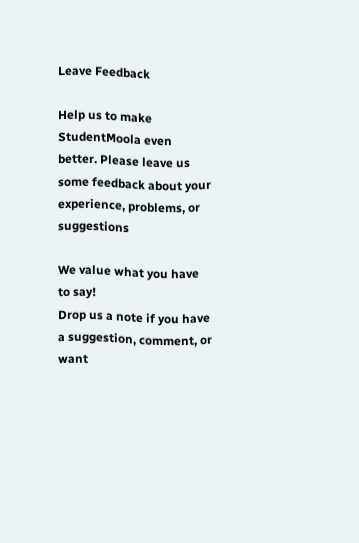Leave Feedback

Help us to make StudentMoola even better. Please leave us some feedback about your experience, problems, or suggestions

We value what you have to say!
Drop us a note if you have a suggestion, comment, or want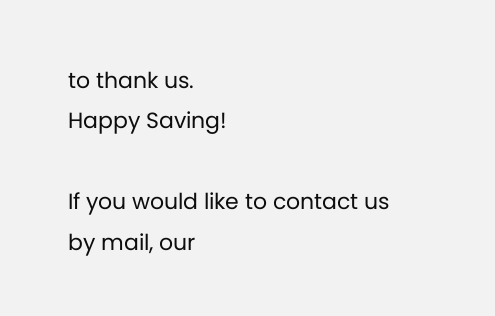to thank us.
Happy Saving!

If you would like to contact us
by mail, our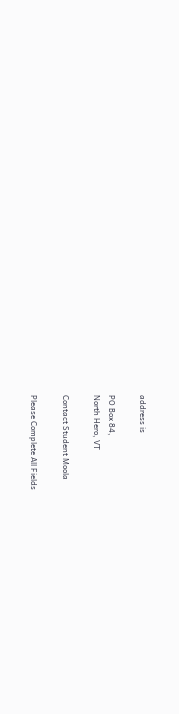address is

PO Box 84,
North Hero, VT

Contact Student Moola

Please Complete All Fields